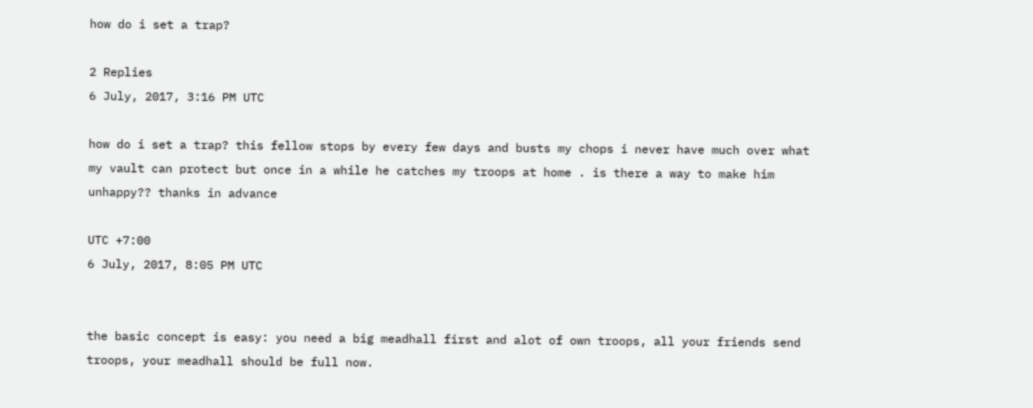how do i set a trap?

2 Replies
6 July, 2017, 3:16 PM UTC

how do i set a trap? this fellow stops by every few days and busts my chops i never have much over what my vault can protect but once in a while he catches my troops at home . is there a way to make him unhappy?? thanks in advance

UTC +7:00
6 July, 2017, 8:05 PM UTC


the basic concept is easy: you need a big meadhall first and alot of own troops, all your friends send troops, your meadhall should be full now.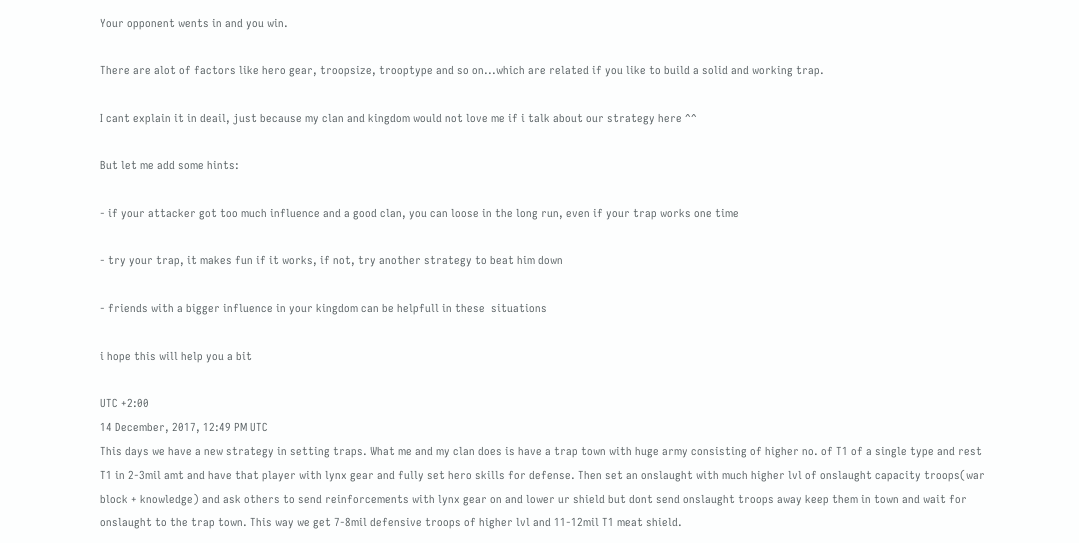Your opponent wents in and you win.

There are alot of factors like hero gear, troopsize, trooptype and so on...which are related if you like to build a solid and working trap.

I cant explain it in deail, just because my clan and kingdom would not love me if i talk about our strategy here ^^

But let me add some hints:

- if your attacker got too much influence and a good clan, you can loose in the long run, even if your trap works one time

- try your trap, it makes fun if it works, if not, try another strategy to beat him down

- friends with a bigger influence in your kingdom can be helpfull in these  situations

i hope this will help you a bit

UTC +2:00
14 December, 2017, 12:49 PM UTC
This days we have a new strategy in setting traps. What me and my clan does is have a trap town with huge army consisting of higher no. of T1 of a single type and rest T1 in 2-3mil amt and have that player with lynx gear and fully set hero skills for defense. Then set an onslaught with much higher lvl of onslaught capacity troops(war block + knowledge) and ask others to send reinforcements with lynx gear on and lower ur shield but dont send onslaught troops away keep them in town and wait for onslaught to the trap town. This way we get 7-8mil defensive troops of higher lvl and 11-12mil T1 meat shield.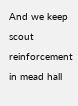And we keep scout reinforcement in mead hall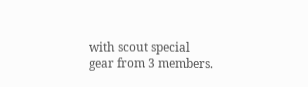with scout special gear from 3 members.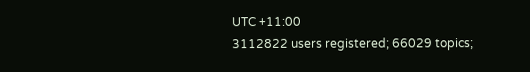UTC +11:00
3112822 users registered; 66029 topics;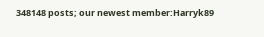348148 posts; our newest member:Harryk89